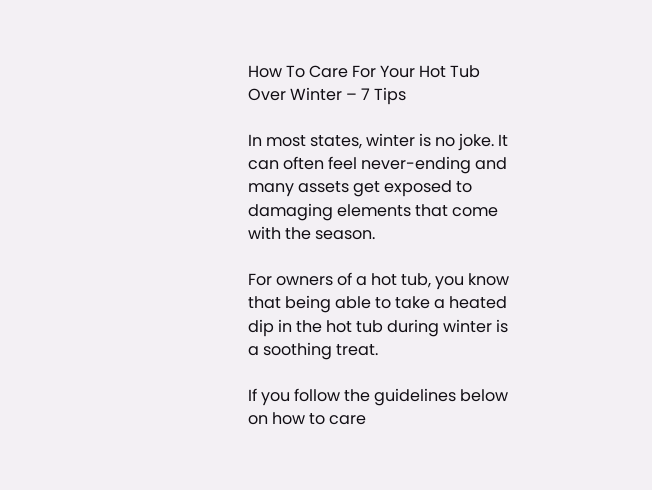How To Care For Your Hot Tub Over Winter – 7 Tips

In most states, winter is no joke. It can often feel never-ending and many assets get exposed to damaging elements that come with the season.

For owners of a hot tub, you know that being able to take a heated dip in the hot tub during winter is a soothing treat.

If you follow the guidelines below on how to care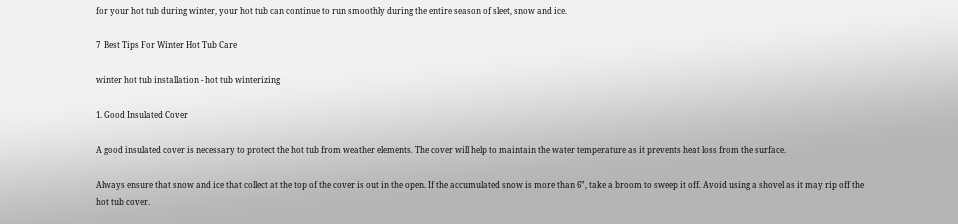for your hot tub during winter, your hot tub can continue to run smoothly during the entire season of sleet, snow and ice.

7  Best Tips For Winter Hot Tub Care

winter hot tub installation - hot tub winterizing

1. Good Insulated Cover

A good insulated cover is necessary to protect the hot tub from weather elements. The cover will help to maintain the water temperature as it prevents heat loss from the surface.

Always ensure that snow and ice that collect at the top of the cover is out in the open. If the accumulated snow is more than 6”, take a broom to sweep it off. Avoid using a shovel as it may rip off the hot tub cover.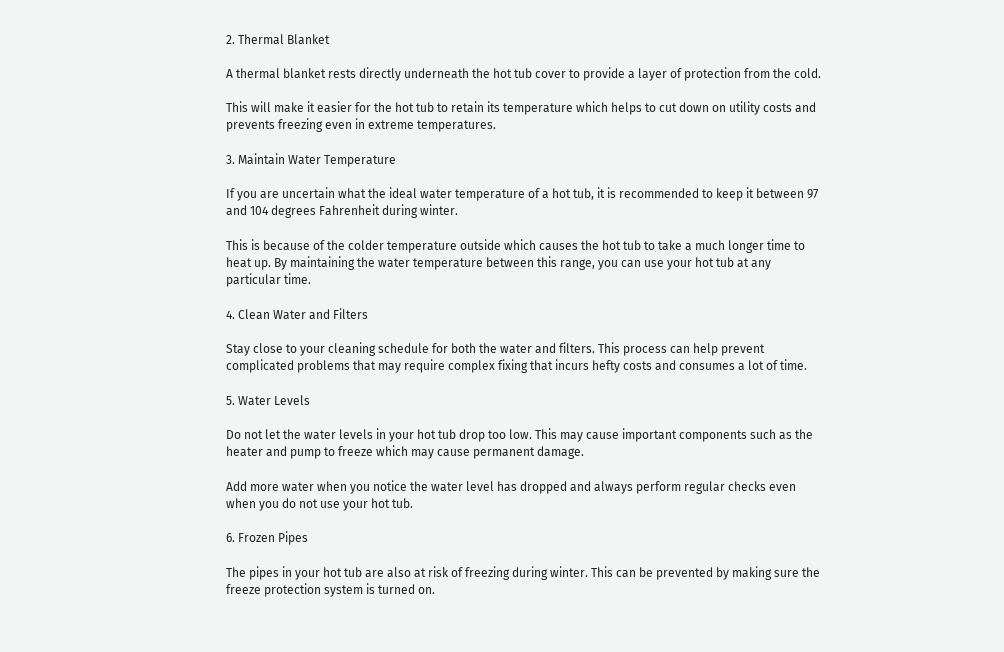2. Thermal Blanket

A thermal blanket rests directly underneath the hot tub cover to provide a layer of protection from the cold.

This will make it easier for the hot tub to retain its temperature which helps to cut down on utility costs and prevents freezing even in extreme temperatures.

3. Maintain Water Temperature

If you are uncertain what the ideal water temperature of a hot tub, it is recommended to keep it between 97 and 104 degrees Fahrenheit during winter.

This is because of the colder temperature outside which causes the hot tub to take a much longer time to heat up. By maintaining the water temperature between this range, you can use your hot tub at any particular time.

4. Clean Water and Filters

Stay close to your cleaning schedule for both the water and filters. This process can help prevent complicated problems that may require complex fixing that incurs hefty costs and consumes a lot of time.

5. Water Levels

Do not let the water levels in your hot tub drop too low. This may cause important components such as the heater and pump to freeze which may cause permanent damage.

Add more water when you notice the water level has dropped and always perform regular checks even when you do not use your hot tub.

6. Frozen Pipes

The pipes in your hot tub are also at risk of freezing during winter. This can be prevented by making sure the freeze protection system is turned on.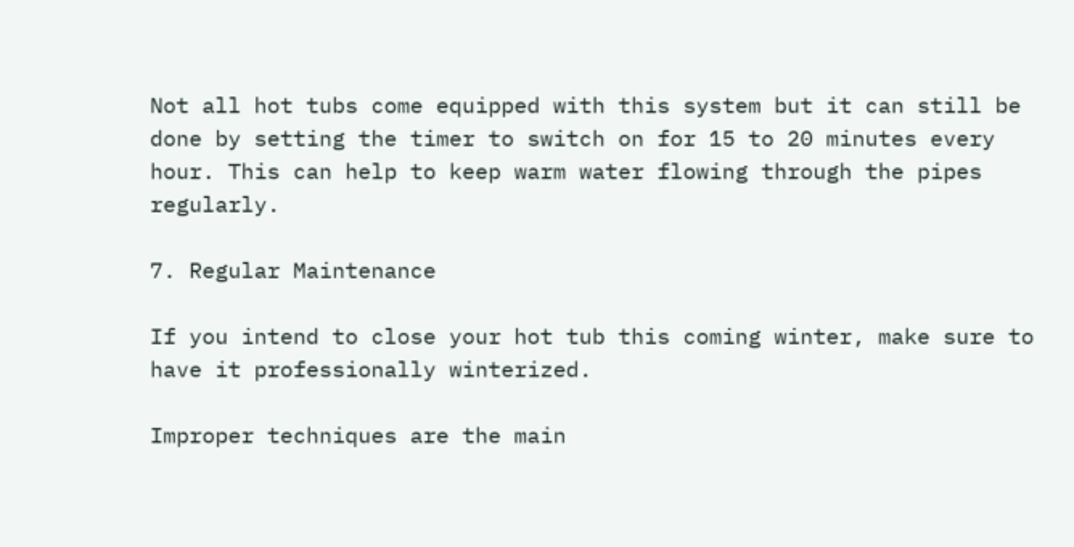Not all hot tubs come equipped with this system but it can still be done by setting the timer to switch on for 15 to 20 minutes every hour. This can help to keep warm water flowing through the pipes regularly.

7. Regular Maintenance

If you intend to close your hot tub this coming winter, make sure to have it professionally winterized.

Improper techniques are the main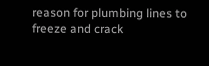reason for plumbing lines to freeze and crack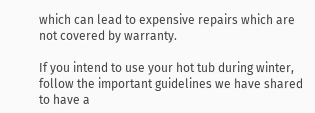which can lead to expensive repairs which are not covered by warranty.

If you intend to use your hot tub during winter, follow the important guidelines we have shared to have a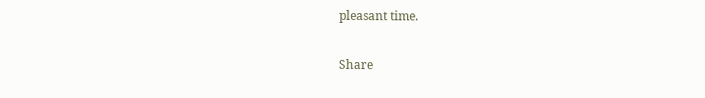pleasant time.

Share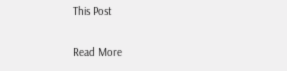This Post

Read More